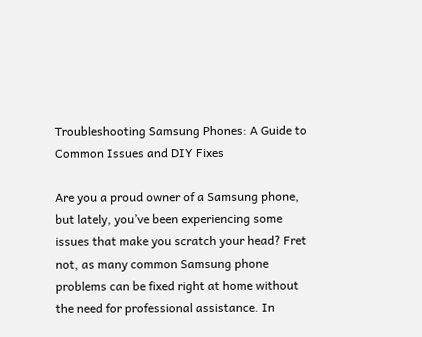Troubleshooting Samsung Phones: A Guide to Common Issues and DIY Fixes

Are you a proud owner of a Samsung phone, but lately, you’ve been experiencing some issues that make you scratch your head? Fret not, as many common Samsung phone problems can be fixed right at home without the need for professional assistance. In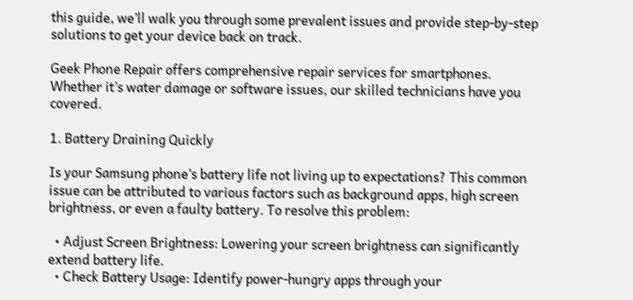this guide, we’ll walk you through some prevalent issues and provide step-by-step solutions to get your device back on track.

Geek Phone Repair offers comprehensive repair services for smartphones. Whether it’s water damage or software issues, our skilled technicians have you covered.

1. Battery Draining Quickly

Is your Samsung phone’s battery life not living up to expectations? This common issue can be attributed to various factors such as background apps, high screen brightness, or even a faulty battery. To resolve this problem:

  • Adjust Screen Brightness: Lowering your screen brightness can significantly extend battery life.
  • Check Battery Usage: Identify power-hungry apps through your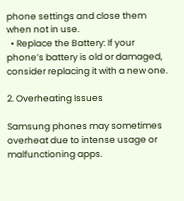phone settings and close them when not in use.
  • Replace the Battery: If your phone’s battery is old or damaged, consider replacing it with a new one.

2. Overheating Issues

Samsung phones may sometimes overheat due to intense usage or malfunctioning apps.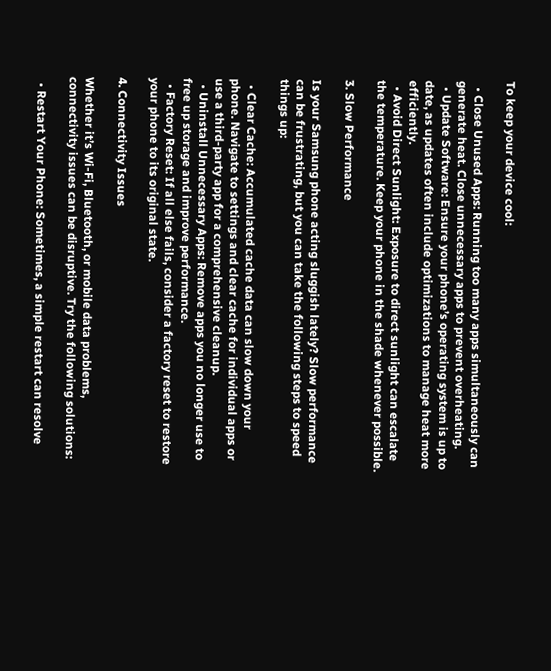To keep your device cool:

  • Close Unused Apps: Running too many apps simultaneously can generate heat. Close unnecessary apps to prevent overheating.
  • Update Software: Ensure your phone’s operating system is up to date, as updates often include optimizations to manage heat more efficiently.
  • Avoid Direct Sunlight: Exposure to direct sunlight can escalate the temperature. Keep your phone in the shade whenever possible.

3. Slow Performance

Is your Samsung phone acting sluggish lately? Slow performance can be frustrating, but you can take the following steps to speed things up:

  • Clear Cache: Accumulated cache data can slow down your phone. Navigate to settings and clear cache for individual apps or use a third-party app for a comprehensive cleanup.
  • Uninstall Unnecessary Apps: Remove apps you no longer use to free up storage and improve performance.
  • Factory Reset: If all else fails, consider a factory reset to restore your phone to its original state.

4. Connectivity Issues

Whether it’s Wi-Fi, Bluetooth, or mobile data problems, connectivity issues can be disruptive. Try the following solutions:

  • Restart Your Phone: Sometimes, a simple restart can resolve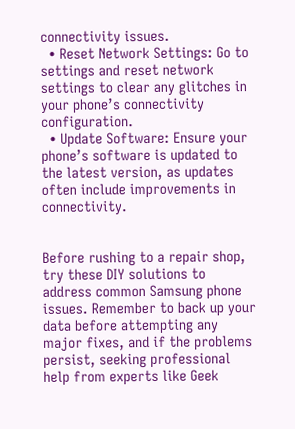connectivity issues.
  • Reset Network Settings: Go to settings and reset network settings to clear any glitches in your phone’s connectivity configuration.
  • Update Software: Ensure your phone’s software is updated to the latest version, as updates often include improvements in connectivity.


Before rushing to a repair shop, try these DIY solutions to address common Samsung phone issues. Remember to back up your data before attempting any major fixes, and if the problems persist, seeking professional help from experts like Geek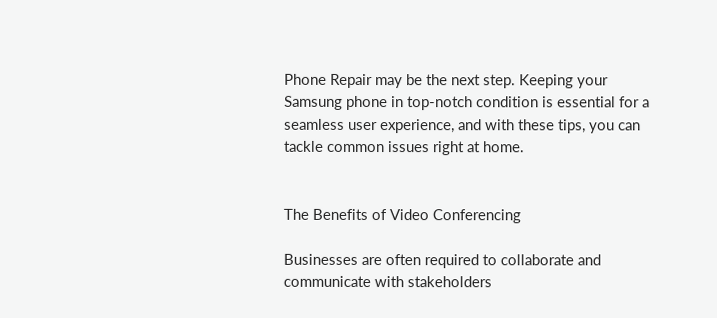Phone Repair may be the next step. Keeping your Samsung phone in top-notch condition is essential for a seamless user experience, and with these tips, you can tackle common issues right at home.


The Benefits of Video Conferencing

Businesses are often required to collaborate and communicate with stakeholders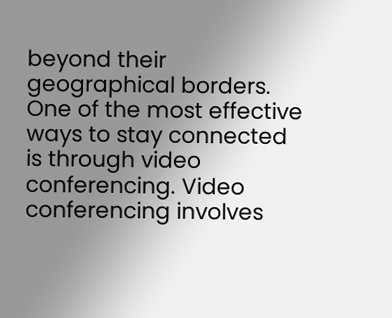beyond their geographical borders. One of the most effective ways to stay connected is through video conferencing. Video conferencing involves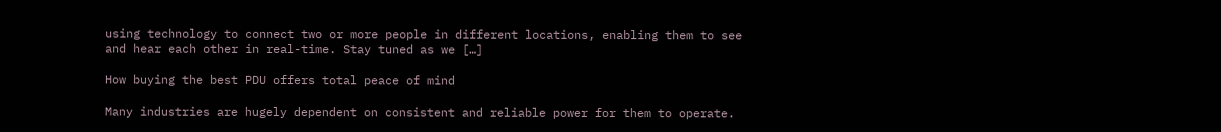using technology to connect two or more people in different locations, enabling them to see and hear each other in real-time. Stay tuned as we […]

How buying the best PDU offers total peace of mind

Many industries are hugely dependent on consistent and reliable power for them to operate.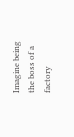Imagine being the boss of a factory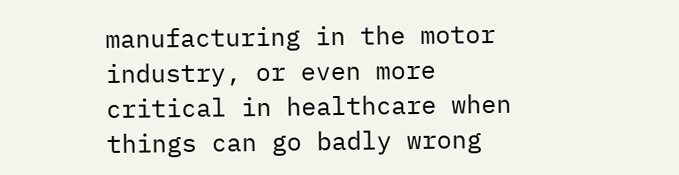manufacturing in the motor industry, or even more critical in healthcare when things can go badly wrong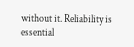without it. Reliability is essential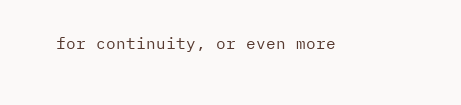for continuity, or even more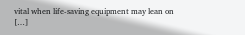vital when life-saving equipment may lean on […]